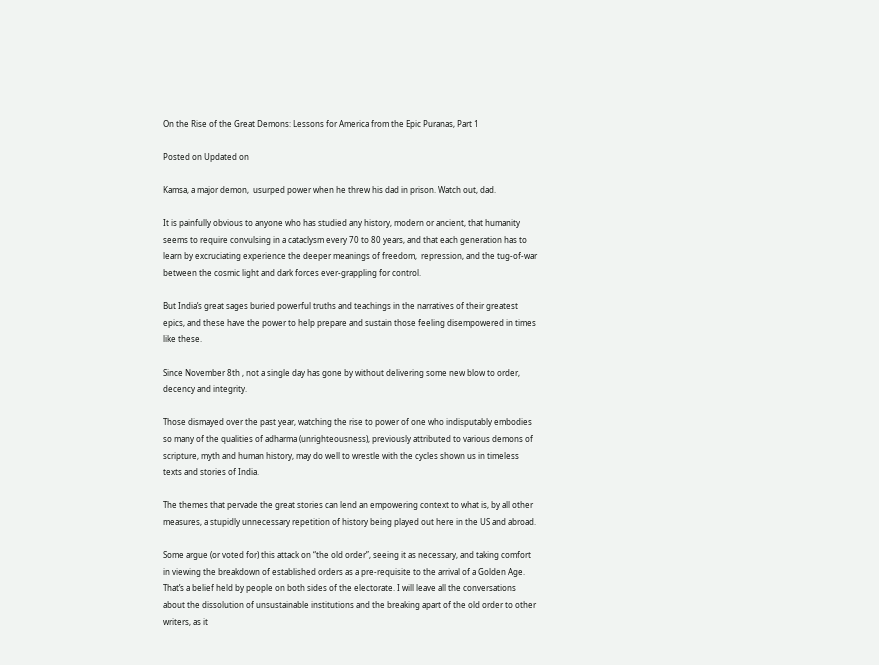On the Rise of the Great Demons: Lessons for America from the Epic Puranas, Part 1

Posted on Updated on

Kamsa, a major demon,  usurped power when he threw his dad in prison. Watch out, dad.

It is painfully obvious to anyone who has studied any history, modern or ancient, that humanity seems to require convulsing in a cataclysm every 70 to 80 years, and that each generation has to learn by excruciating experience the deeper meanings of freedom,  repression, and the tug-of-war between the cosmic light and dark forces ever-grappling for control.

But India’s great sages buried powerful truths and teachings in the narratives of their greatest epics, and these have the power to help prepare and sustain those feeling disempowered in times like these.

Since November 8th , not a single day has gone by without delivering some new blow to order, decency and integrity.

Those dismayed over the past year, watching the rise to power of one who indisputably embodies so many of the qualities of adharma (unrighteousness), previously attributed to various demons of scripture, myth and human history, may do well to wrestle with the cycles shown us in timeless texts and stories of India.

The themes that pervade the great stories can lend an empowering context to what is, by all other measures, a stupidly unnecessary repetition of history being played out here in the US and abroad.

Some argue (or voted for) this attack on “the old order”, seeing it as necessary, and taking comfort in viewing the breakdown of established orders as a pre-requisite to the arrival of a Golden Age. That’s a belief held by people on both sides of the electorate. I will leave all the conversations about the dissolution of unsustainable institutions and the breaking apart of the old order to other writers, as it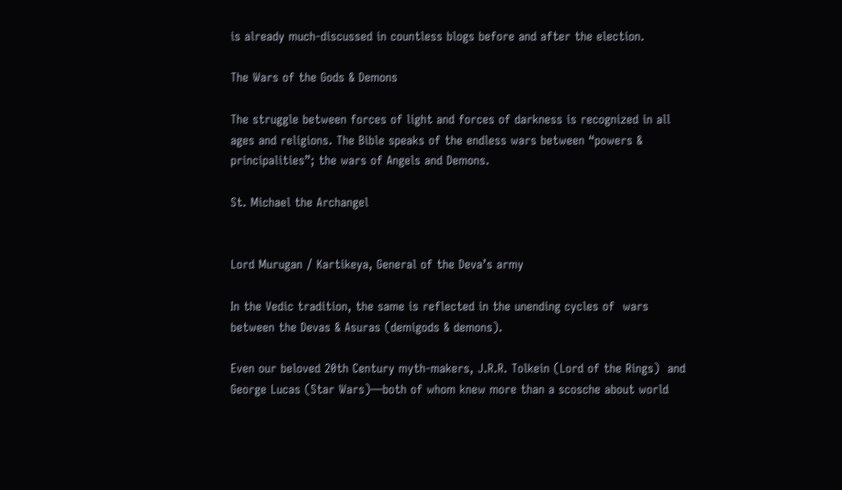is already much-discussed in countless blogs before and after the election.

The Wars of the Gods & Demons

The struggle between forces of light and forces of darkness is recognized in all ages and religions. The Bible speaks of the endless wars between “powers & principalities”; the wars of Angels and Demons.

St. Michael the Archangel


Lord Murugan / Kartikeya, General of the Deva’s army

In the Vedic tradition, the same is reflected in the unending cycles of  wars between the Devas & Asuras (demigods & demons).

Even our beloved 20th Century myth-makers, J.R.R. Tolkein (Lord of the Rings)  and George Lucas (Star Wars)—both of whom knew more than a scosche about world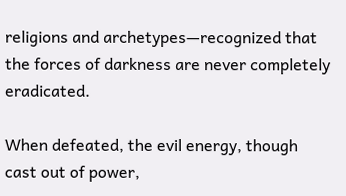religions and archetypes—recognized that the forces of darkness are never completely eradicated.

When defeated, the evil energy, though cast out of power,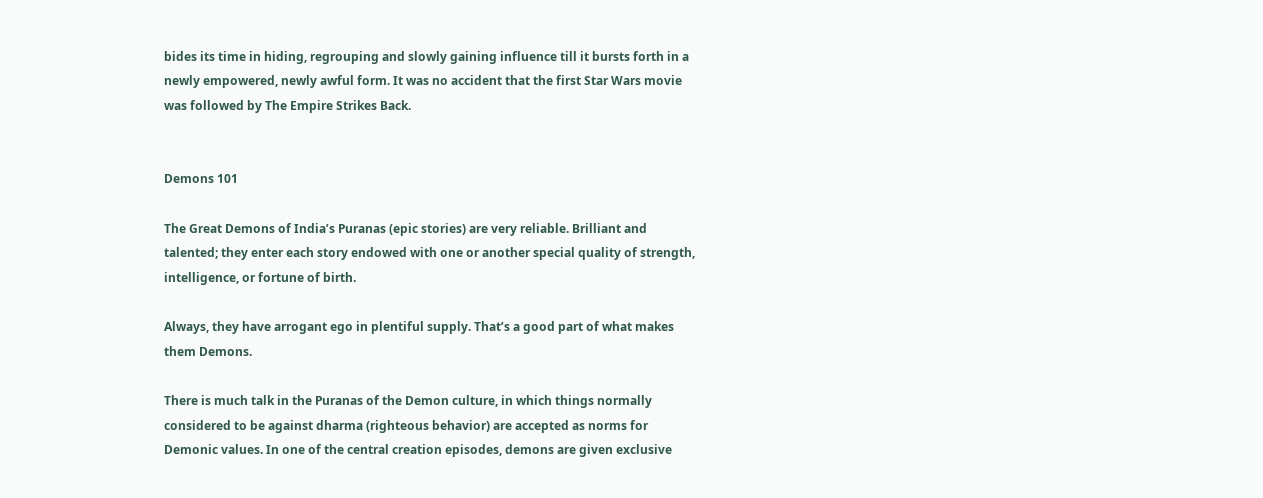bides its time in hiding, regrouping and slowly gaining influence till it bursts forth in a newly empowered, newly awful form. It was no accident that the first Star Wars movie was followed by The Empire Strikes Back.


Demons 101

The Great Demons of India’s Puranas (epic stories) are very reliable. Brilliant and talented; they enter each story endowed with one or another special quality of strength, intelligence, or fortune of birth.

Always, they have arrogant ego in plentiful supply. That’s a good part of what makes them Demons.

There is much talk in the Puranas of the Demon culture, in which things normally considered to be against dharma (righteous behavior) are accepted as norms for Demonic values. In one of the central creation episodes, demons are given exclusive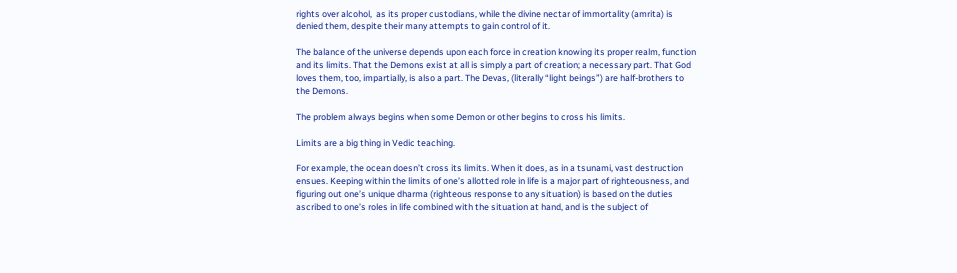rights over alcohol,  as its proper custodians, while the divine nectar of immortality (amrita) is denied them, despite their many attempts to gain control of it.

The balance of the universe depends upon each force in creation knowing its proper realm, function and its limits. That the Demons exist at all is simply a part of creation; a necessary part. That God loves them, too, impartially, is also a part. The Devas, (literally “light beings”) are half-brothers to the Demons.

The problem always begins when some Demon or other begins to cross his limits.

Limits are a big thing in Vedic teaching.

For example, the ocean doesn’t cross its limits. When it does, as in a tsunami, vast destruction ensues. Keeping within the limits of one’s allotted role in life is a major part of righteousness, and figuring out one’s unique dharma (righteous response to any situation) is based on the duties ascribed to one’s roles in life combined with the situation at hand, and is the subject of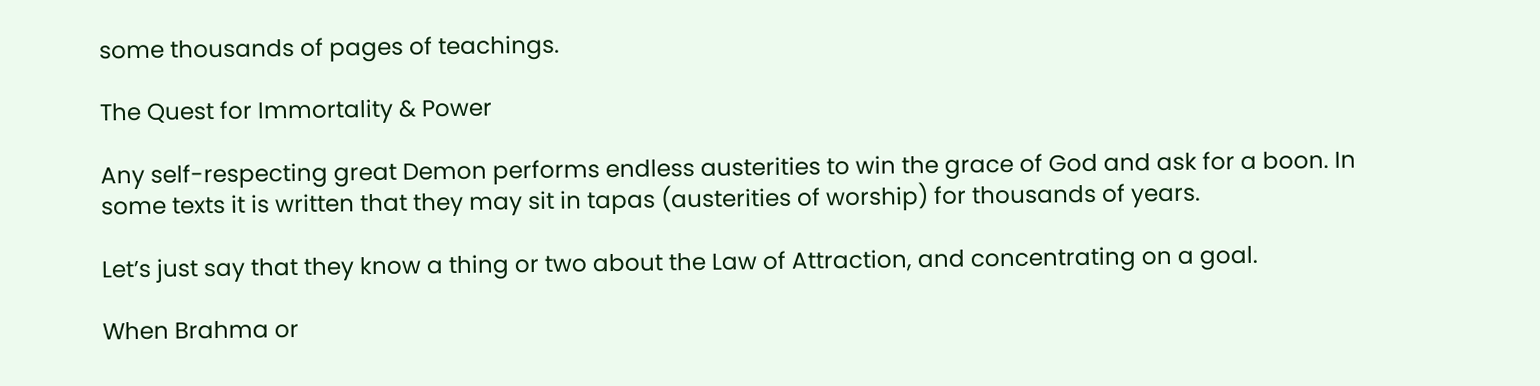some thousands of pages of teachings.

The Quest for Immortality & Power

Any self-respecting great Demon performs endless austerities to win the grace of God and ask for a boon. In some texts it is written that they may sit in tapas (austerities of worship) for thousands of years.

Let’s just say that they know a thing or two about the Law of Attraction, and concentrating on a goal.

When Brahma or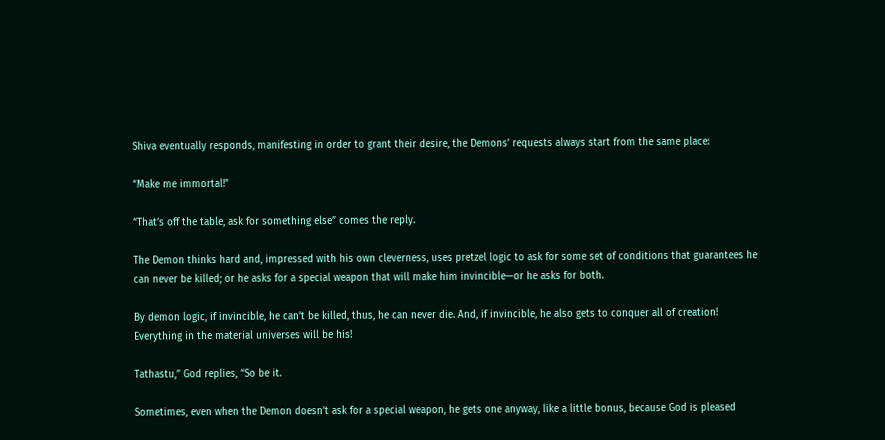Shiva eventually responds, manifesting in order to grant their desire, the Demons’ requests always start from the same place:

“Make me immortal!”

“That’s off the table, ask for something else” comes the reply.

The Demon thinks hard and, impressed with his own cleverness, uses pretzel logic to ask for some set of conditions that guarantees he can never be killed; or he asks for a special weapon that will make him invincible—or he asks for both.

By demon logic, if invincible, he can’t be killed, thus, he can never die. And, if invincible, he also gets to conquer all of creation! Everything in the material universes will be his!

Tathastu,” God replies, “So be it.

Sometimes, even when the Demon doesn’t ask for a special weapon, he gets one anyway, like a little bonus, because God is pleased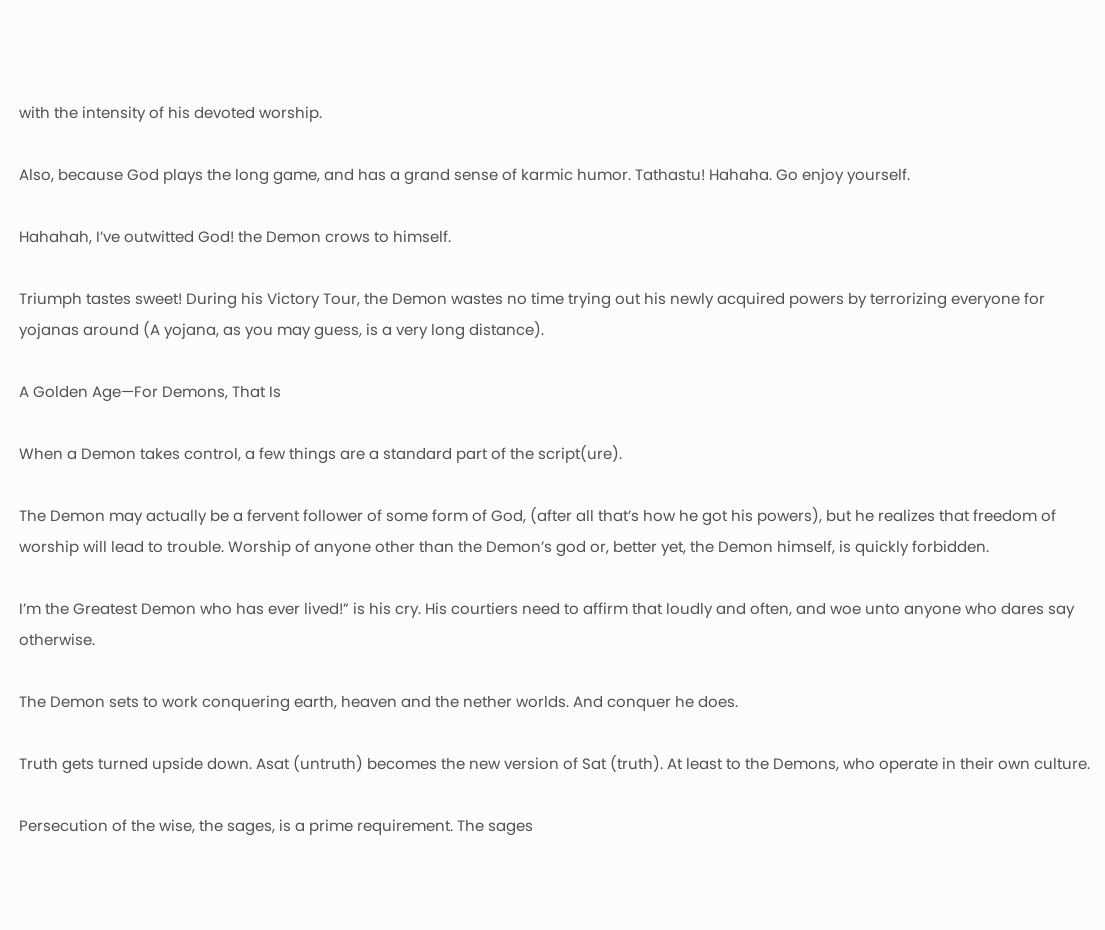with the intensity of his devoted worship.

Also, because God plays the long game, and has a grand sense of karmic humor. Tathastu! Hahaha. Go enjoy yourself.

Hahahah, I’ve outwitted God! the Demon crows to himself.

Triumph tastes sweet! During his Victory Tour, the Demon wastes no time trying out his newly acquired powers by terrorizing everyone for yojanas around (A yojana, as you may guess, is a very long distance).

A Golden Age—For Demons, That Is

When a Demon takes control, a few things are a standard part of the script(ure).

The Demon may actually be a fervent follower of some form of God, (after all that’s how he got his powers), but he realizes that freedom of worship will lead to trouble. Worship of anyone other than the Demon’s god or, better yet, the Demon himself, is quickly forbidden.

I’m the Greatest Demon who has ever lived!” is his cry. His courtiers need to affirm that loudly and often, and woe unto anyone who dares say otherwise.

The Demon sets to work conquering earth, heaven and the nether worlds. And conquer he does.

Truth gets turned upside down. Asat (untruth) becomes the new version of Sat (truth). At least to the Demons, who operate in their own culture.

Persecution of the wise, the sages, is a prime requirement. The sages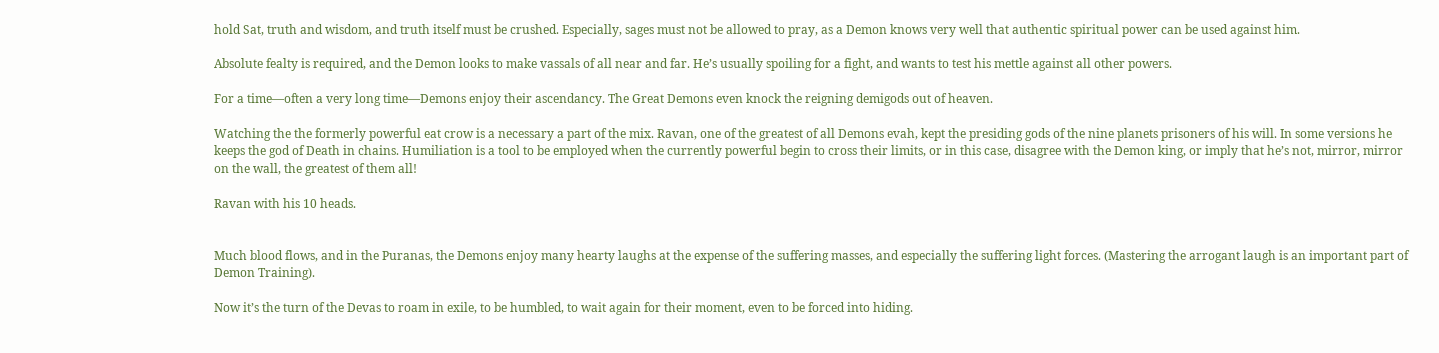hold Sat, truth and wisdom, and truth itself must be crushed. Especially, sages must not be allowed to pray, as a Demon knows very well that authentic spiritual power can be used against him.

Absolute fealty is required, and the Demon looks to make vassals of all near and far. He’s usually spoiling for a fight, and wants to test his mettle against all other powers.

For a time—often a very long time—Demons enjoy their ascendancy. The Great Demons even knock the reigning demigods out of heaven.

Watching the the formerly powerful eat crow is a necessary a part of the mix. Ravan, one of the greatest of all Demons evah, kept the presiding gods of the nine planets prisoners of his will. In some versions he keeps the god of Death in chains. Humiliation is a tool to be employed when the currently powerful begin to cross their limits, or in this case, disagree with the Demon king, or imply that he’s not, mirror, mirror on the wall, the greatest of them all!

Ravan with his 10 heads.


Much blood flows, and in the Puranas, the Demons enjoy many hearty laughs at the expense of the suffering masses, and especially the suffering light forces. (Mastering the arrogant laugh is an important part of Demon Training).

Now it’s the turn of the Devas to roam in exile, to be humbled, to wait again for their moment, even to be forced into hiding.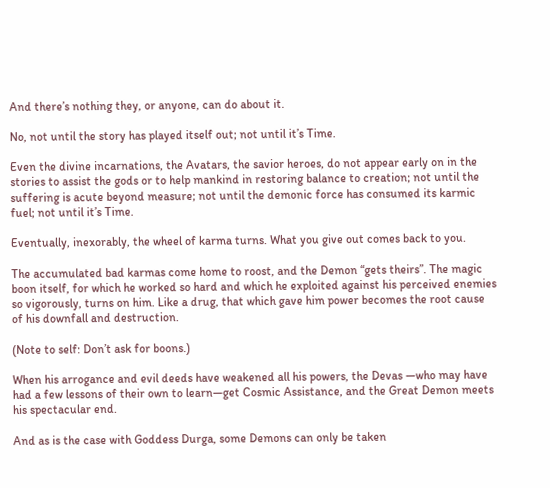And there’s nothing they, or anyone, can do about it.

No, not until the story has played itself out; not until it’s Time.

Even the divine incarnations, the Avatars, the savior heroes, do not appear early on in the stories to assist the gods or to help mankind in restoring balance to creation; not until the suffering is acute beyond measure; not until the demonic force has consumed its karmic fuel; not until it’s Time.

Eventually, inexorably, the wheel of karma turns. What you give out comes back to you.

The accumulated bad karmas come home to roost, and the Demon “gets theirs”. The magic boon itself, for which he worked so hard and which he exploited against his perceived enemies so vigorously, turns on him. Like a drug, that which gave him power becomes the root cause of his downfall and destruction.

(Note to self: Don’t ask for boons.)

When his arrogance and evil deeds have weakened all his powers, the Devas —who may have had a few lessons of their own to learn—get Cosmic Assistance, and the Great Demon meets his spectacular end.

And as is the case with Goddess Durga, some Demons can only be taken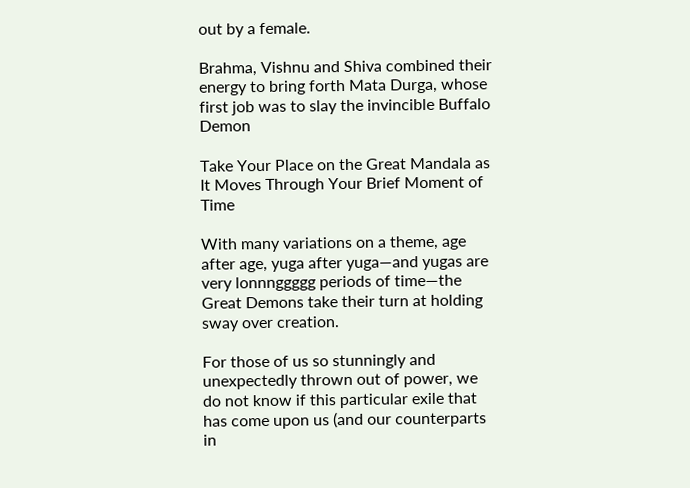out by a female.

Brahma, Vishnu and Shiva combined their energy to bring forth Mata Durga, whose first job was to slay the invincible Buffalo Demon

Take Your Place on the Great Mandala as It Moves Through Your Brief Moment of Time

With many variations on a theme, age after age, yuga after yuga—and yugas are very lonnnggggg periods of time—the Great Demons take their turn at holding sway over creation.

For those of us so stunningly and unexpectedly thrown out of power, we do not know if this particular exile that has come upon us (and our counterparts in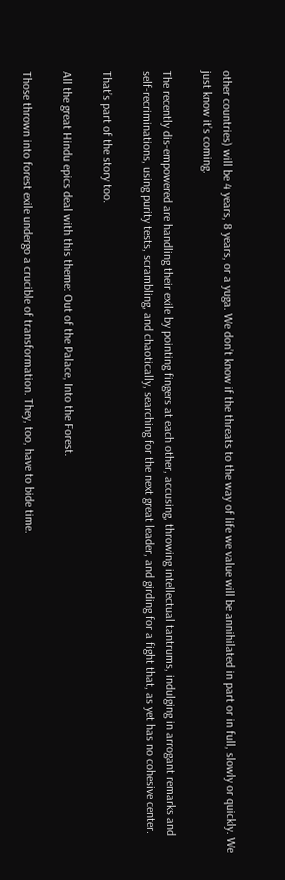other countries) will be 4 years, 8 years, or a yuga. We don’t know if the threats to the way of life we value will be annihilated in part or in full, slowly or quickly. We just know it’s coming.

The recently dis-empowered are handling their exile by pointing fingers at each other, accusing, throwing intellectual tantrums, indulging in arrogant remarks and self-recriminations, using purity tests, scrambling, and chaotically, searching for the next great leader, and girding for a fight that, as yet has no cohesive center.

That’s part of the story too.

All the great Hindu epics deal with this theme: Out of the Palace, Into the Forest.

Those thrown into forest exile undergo a crucible of transformation. They, too, have to bide time.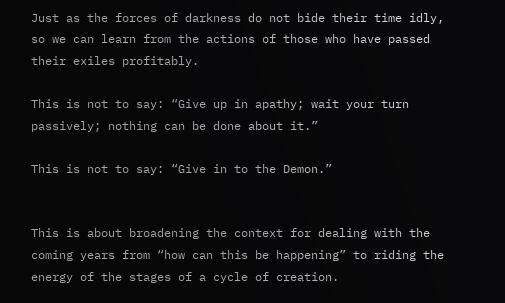Just as the forces of darkness do not bide their time idly, so we can learn from the actions of those who have passed their exiles profitably.

This is not to say: “Give up in apathy; wait your turn passively; nothing can be done about it.”

This is not to say: “Give in to the Demon.”


This is about broadening the context for dealing with the coming years from “how can this be happening” to riding the energy of the stages of a cycle of creation.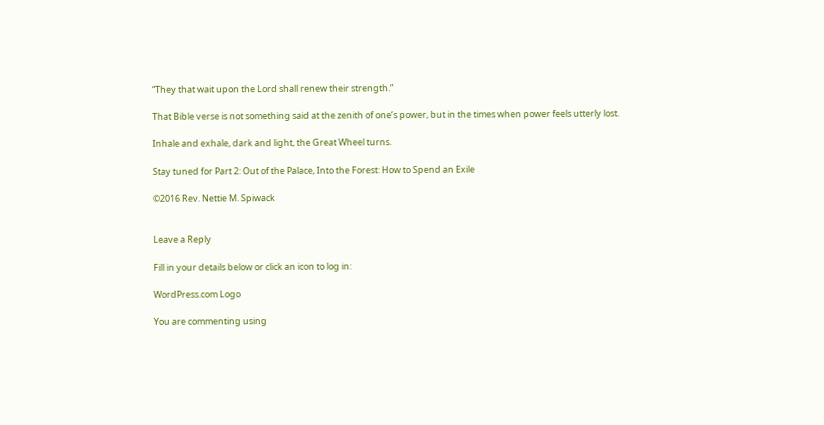“They that wait upon the Lord shall renew their strength.”

That Bible verse is not something said at the zenith of one’s power, but in the times when power feels utterly lost.

Inhale and exhale, dark and light, the Great Wheel turns.

Stay tuned for Part 2: Out of the Palace, Into the Forest: How to Spend an Exile

©2016 Rev. Nettie M. Spiwack


Leave a Reply

Fill in your details below or click an icon to log in:

WordPress.com Logo

You are commenting using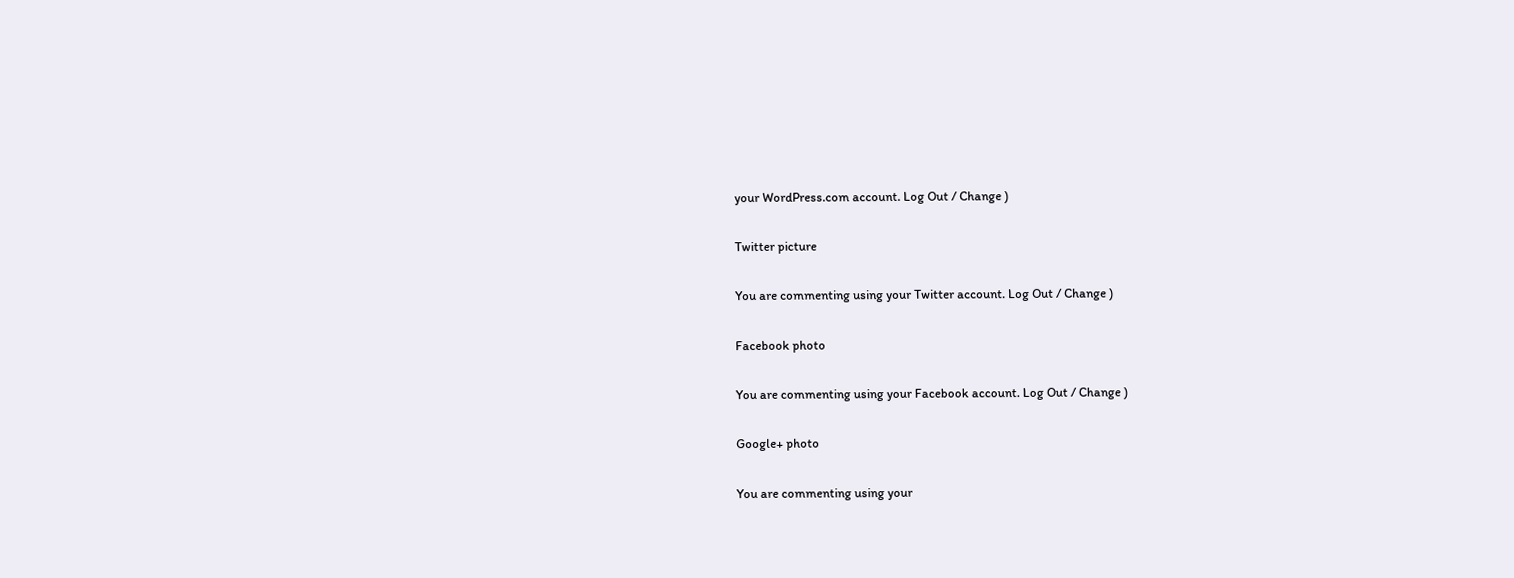your WordPress.com account. Log Out / Change )

Twitter picture

You are commenting using your Twitter account. Log Out / Change )

Facebook photo

You are commenting using your Facebook account. Log Out / Change )

Google+ photo

You are commenting using your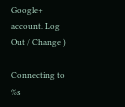Google+ account. Log Out / Change )

Connecting to %s